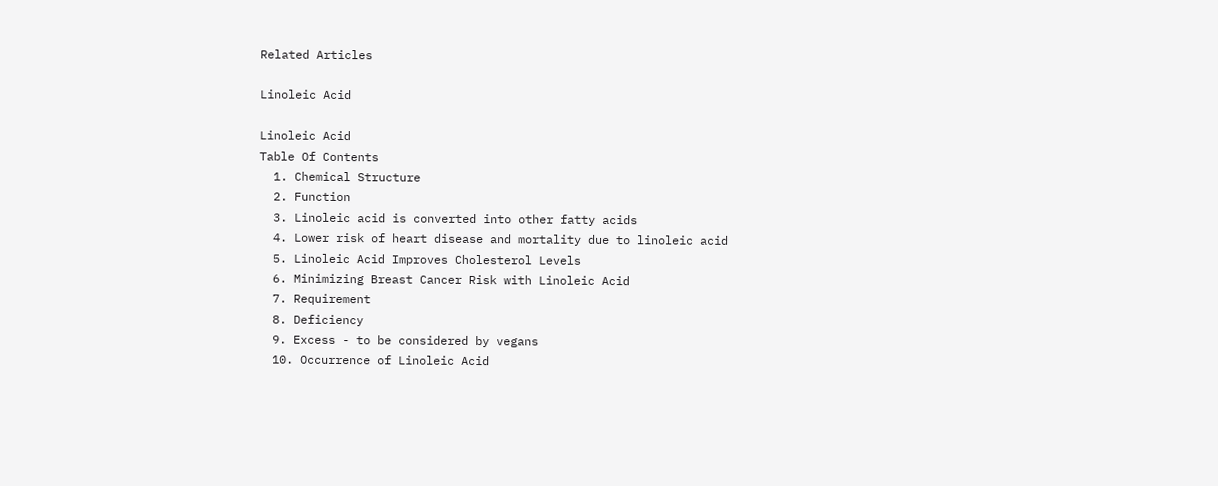Related Articles

Linoleic Acid

Linoleic Acid
Table Of Contents
  1. Chemical Structure
  2. Function
  3. Linoleic acid is converted into other fatty acids
  4. Lower risk of heart disease and mortality due to linoleic acid
  5. Linoleic Acid Improves Cholesterol Levels
  6. Minimizing Breast Cancer Risk with Linoleic Acid
  7. Requirement
  8. Deficiency
  9. Excess - to be considered by vegans
  10. Occurrence of Linoleic Acid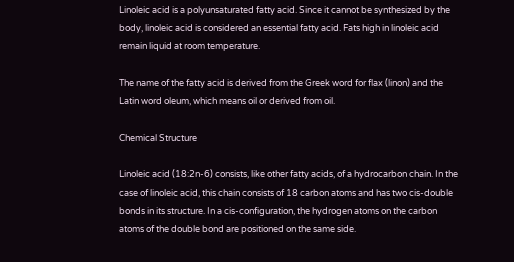Linoleic acid is a polyunsaturated fatty acid. Since it cannot be synthesized by the body, linoleic acid is considered an essential fatty acid. Fats high in linoleic acid remain liquid at room temperature.

The name of the fatty acid is derived from the Greek word for flax (linon) and the Latin word oleum, which means oil or derived from oil.

Chemical Structure

Linoleic acid (18:2n-6) consists, like other fatty acids, of a hydrocarbon chain. In the case of linoleic acid, this chain consists of 18 carbon atoms and has two cis-double bonds in its structure. In a cis-configuration, the hydrogen atoms on the carbon atoms of the double bond are positioned on the same side.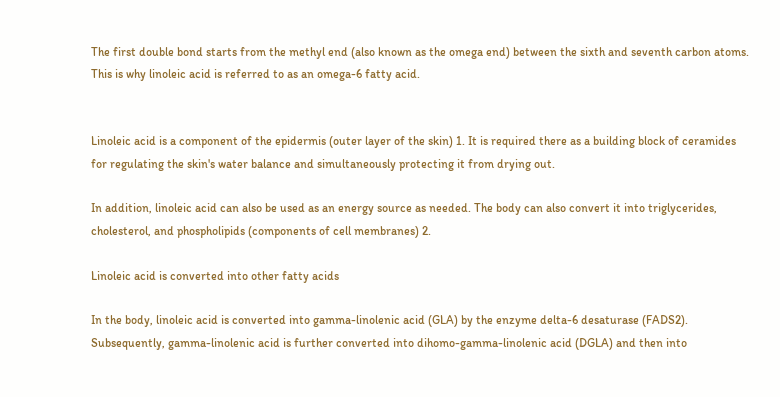The first double bond starts from the methyl end (also known as the omega end) between the sixth and seventh carbon atoms. This is why linoleic acid is referred to as an omega-6 fatty acid.


Linoleic acid is a component of the epidermis (outer layer of the skin) 1. It is required there as a building block of ceramides for regulating the skin's water balance and simultaneously protecting it from drying out.

In addition, linoleic acid can also be used as an energy source as needed. The body can also convert it into triglycerides, cholesterol, and phospholipids (components of cell membranes) 2.

Linoleic acid is converted into other fatty acids

In the body, linoleic acid is converted into gamma-linolenic acid (GLA) by the enzyme delta-6 desaturase (FADS2). Subsequently, gamma-linolenic acid is further converted into dihomo-gamma-linolenic acid (DGLA) and then into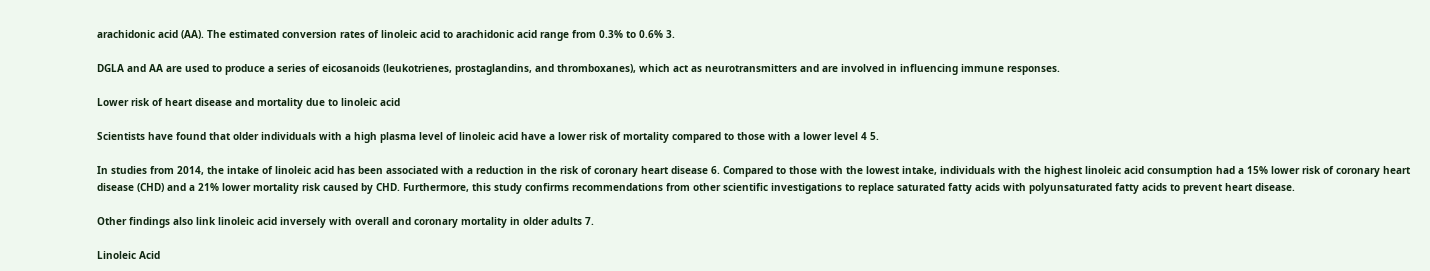arachidonic acid (AA). The estimated conversion rates of linoleic acid to arachidonic acid range from 0.3% to 0.6% 3.

DGLA and AA are used to produce a series of eicosanoids (leukotrienes, prostaglandins, and thromboxanes), which act as neurotransmitters and are involved in influencing immune responses.

Lower risk of heart disease and mortality due to linoleic acid

Scientists have found that older individuals with a high plasma level of linoleic acid have a lower risk of mortality compared to those with a lower level 4 5.

In studies from 2014, the intake of linoleic acid has been associated with a reduction in the risk of coronary heart disease 6. Compared to those with the lowest intake, individuals with the highest linoleic acid consumption had a 15% lower risk of coronary heart disease (CHD) and a 21% lower mortality risk caused by CHD. Furthermore, this study confirms recommendations from other scientific investigations to replace saturated fatty acids with polyunsaturated fatty acids to prevent heart disease.

Other findings also link linoleic acid inversely with overall and coronary mortality in older adults 7.

Linoleic Acid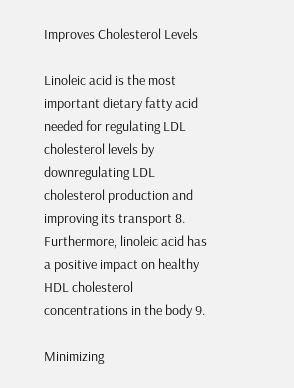Improves Cholesterol Levels

Linoleic acid is the most important dietary fatty acid needed for regulating LDL cholesterol levels by downregulating LDL cholesterol production and improving its transport 8. Furthermore, linoleic acid has a positive impact on healthy HDL cholesterol concentrations in the body 9.

Minimizing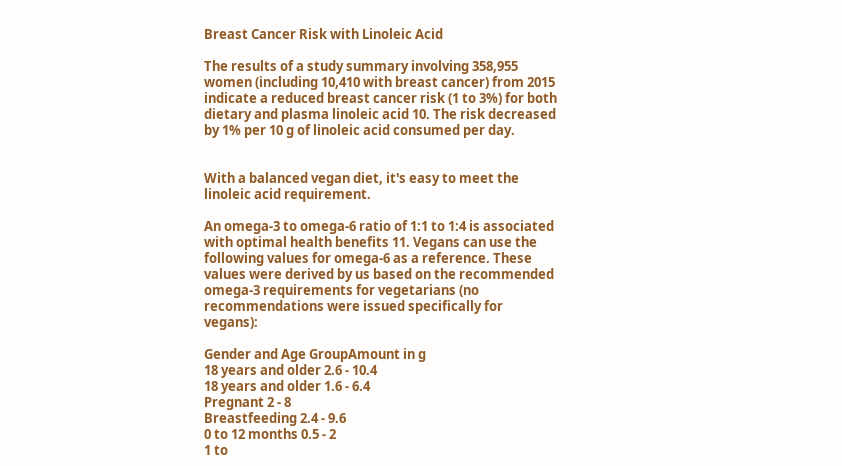Breast Cancer Risk with Linoleic Acid

The results of a study summary involving 358,955 women (including 10,410 with breast cancer) from 2015 indicate a reduced breast cancer risk (1 to 3%) for both dietary and plasma linoleic acid 10. The risk decreased by 1% per 10 g of linoleic acid consumed per day.


With a balanced vegan diet, it's easy to meet the linoleic acid requirement.

An omega-3 to omega-6 ratio of 1:1 to 1:4 is associated with optimal health benefits 11. Vegans can use the following values for omega-6 as a reference. These values were derived by us based on the recommended omega-3 requirements for vegetarians (no recommendations were issued specifically for vegans):

Gender and Age GroupAmount in g
18 years and older 2.6 - 10.4
18 years and older 1.6 - 6.4
Pregnant 2 - 8
Breastfeeding 2.4 - 9.6
0 to 12 months 0.5 - 2
1 to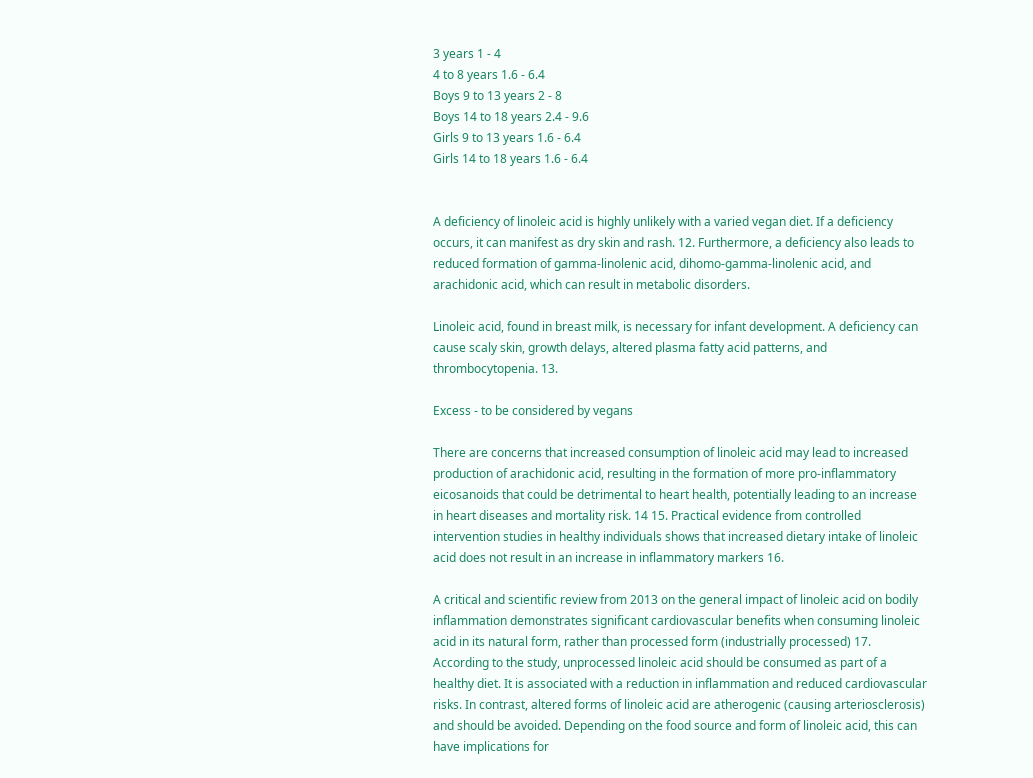3 years 1 - 4
4 to 8 years 1.6 - 6.4
Boys 9 to 13 years 2 - 8
Boys 14 to 18 years 2.4 - 9.6
Girls 9 to 13 years 1.6 - 6.4
Girls 14 to 18 years 1.6 - 6.4


A deficiency of linoleic acid is highly unlikely with a varied vegan diet. If a deficiency occurs, it can manifest as dry skin and rash. 12. Furthermore, a deficiency also leads to reduced formation of gamma-linolenic acid, dihomo-gamma-linolenic acid, and arachidonic acid, which can result in metabolic disorders.

Linoleic acid, found in breast milk, is necessary for infant development. A deficiency can cause scaly skin, growth delays, altered plasma fatty acid patterns, and thrombocytopenia. 13.

Excess - to be considered by vegans

There are concerns that increased consumption of linoleic acid may lead to increased production of arachidonic acid, resulting in the formation of more pro-inflammatory eicosanoids that could be detrimental to heart health, potentially leading to an increase in heart diseases and mortality risk. 14 15. Practical evidence from controlled intervention studies in healthy individuals shows that increased dietary intake of linoleic acid does not result in an increase in inflammatory markers 16.

A critical and scientific review from 2013 on the general impact of linoleic acid on bodily inflammation demonstrates significant cardiovascular benefits when consuming linoleic acid in its natural form, rather than processed form (industrially processed) 17. According to the study, unprocessed linoleic acid should be consumed as part of a healthy diet. It is associated with a reduction in inflammation and reduced cardiovascular risks. In contrast, altered forms of linoleic acid are atherogenic (causing arteriosclerosis) and should be avoided. Depending on the food source and form of linoleic acid, this can have implications for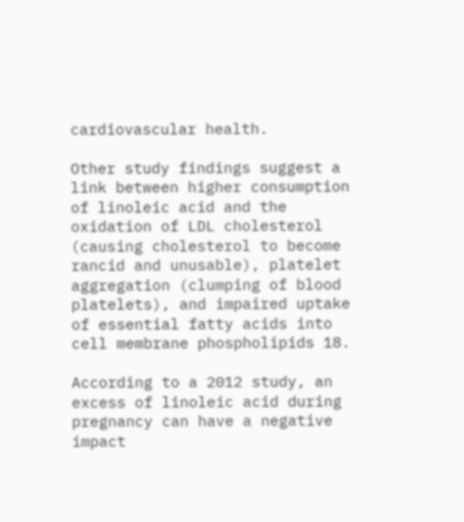cardiovascular health.

Other study findings suggest a link between higher consumption of linoleic acid and the oxidation of LDL cholesterol (causing cholesterol to become rancid and unusable), platelet aggregation (clumping of blood platelets), and impaired uptake of essential fatty acids into cell membrane phospholipids 18.

According to a 2012 study, an excess of linoleic acid during pregnancy can have a negative impact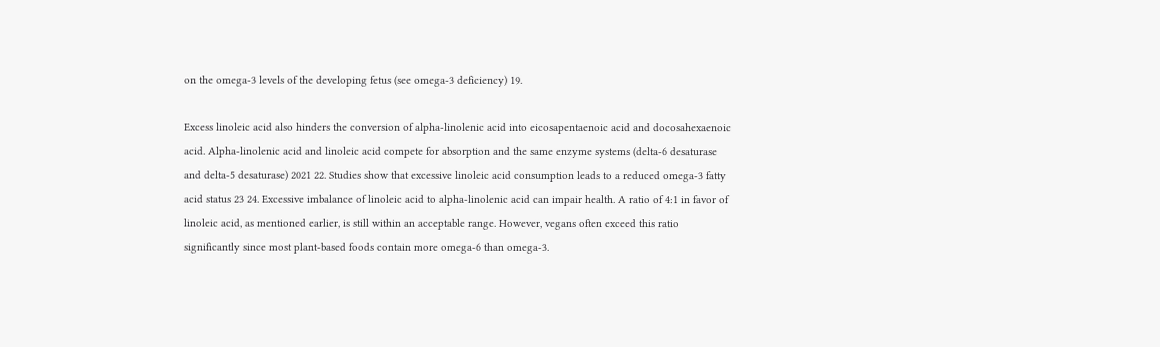on the omega-3 levels of the developing fetus (see omega-3 deficiency) 19.

Excess linoleic acid also hinders the conversion of alpha-linolenic acid into eicosapentaenoic acid and docosahexaenoic acid. Alpha-linolenic acid and linoleic acid compete for absorption and the same enzyme systems (delta-6 desaturase and delta-5 desaturase) 2021 22. Studies show that excessive linoleic acid consumption leads to a reduced omega-3 fatty acid status 23 24. Excessive imbalance of linoleic acid to alpha-linolenic acid can impair health. A ratio of 4:1 in favor of linoleic acid, as mentioned earlier, is still within an acceptable range. However, vegans often exceed this ratio significantly since most plant-based foods contain more omega-6 than omega-3.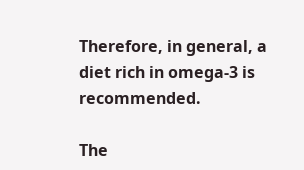Therefore, in general, a diet rich in omega-3 is recommended.

The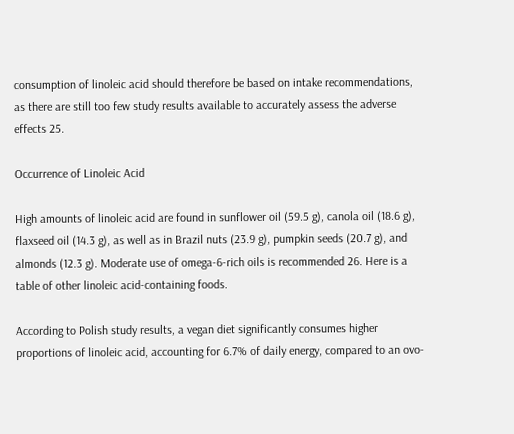consumption of linoleic acid should therefore be based on intake recommendations, as there are still too few study results available to accurately assess the adverse effects 25.

Occurrence of Linoleic Acid

High amounts of linoleic acid are found in sunflower oil (59.5 g), canola oil (18.6 g), flaxseed oil (14.3 g), as well as in Brazil nuts (23.9 g), pumpkin seeds (20.7 g), and almonds (12.3 g). Moderate use of omega-6-rich oils is recommended 26. Here is a table of other linoleic acid-containing foods.

According to Polish study results, a vegan diet significantly consumes higher proportions of linoleic acid, accounting for 6.7% of daily energy, compared to an ovo-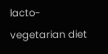lacto-vegetarian diet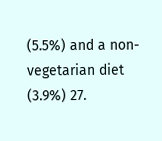(5.5%) and a non-vegetarian diet (3.9%) 27.